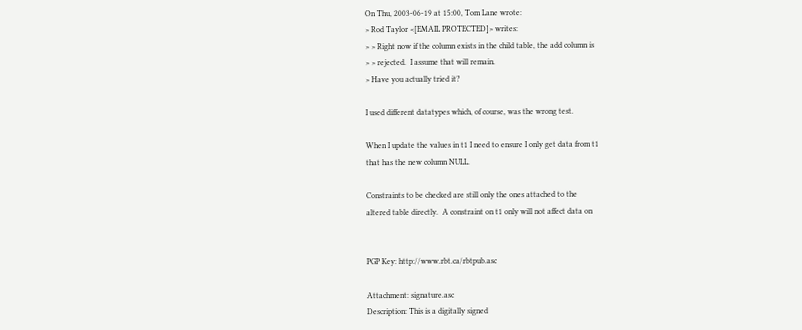On Thu, 2003-06-19 at 15:00, Tom Lane wrote:
> Rod Taylor <[EMAIL PROTECTED]> writes:
> > Right now if the column exists in the child table, the add column is
> > rejected.  I assume that will remain.
> Have you actually tried it?

I used different datatypes which, of course, was the wrong test.

When I update the values in t1 I need to ensure I only get data from t1
that has the new column NULL.

Constraints to be checked are still only the ones attached to the
altered table directly.  A constraint on t1 only will not affect data on


PGP Key: http://www.rbt.ca/rbtpub.asc

Attachment: signature.asc
Description: This is a digitally signed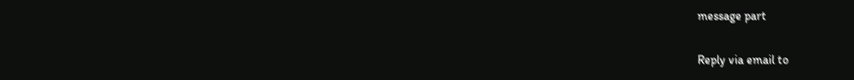message part

Reply via email to